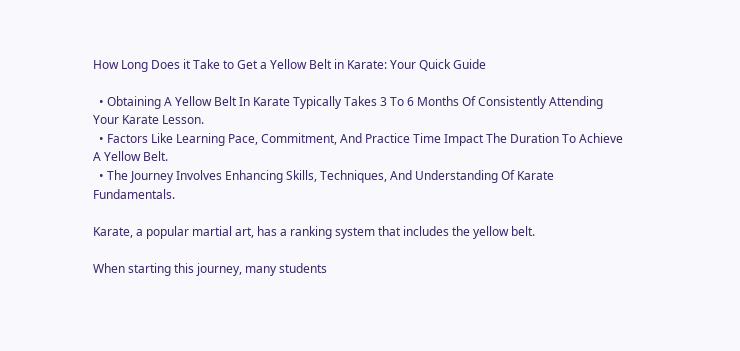How Long Does it Take to Get a Yellow Belt in Karate: Your Quick Guide

  • Obtaining A Yellow Belt In Karate Typically Takes 3 To 6 Months Of Consistently Attending Your Karate Lesson.
  • Factors Like Learning Pace, Commitment, And Practice Time Impact The Duration To Achieve A Yellow Belt.
  • The Journey Involves Enhancing Skills, Techniques, And Understanding Of Karate Fundamentals.

Karate, a popular martial art, has a ranking system that includes the yellow belt.

When starting this journey, many students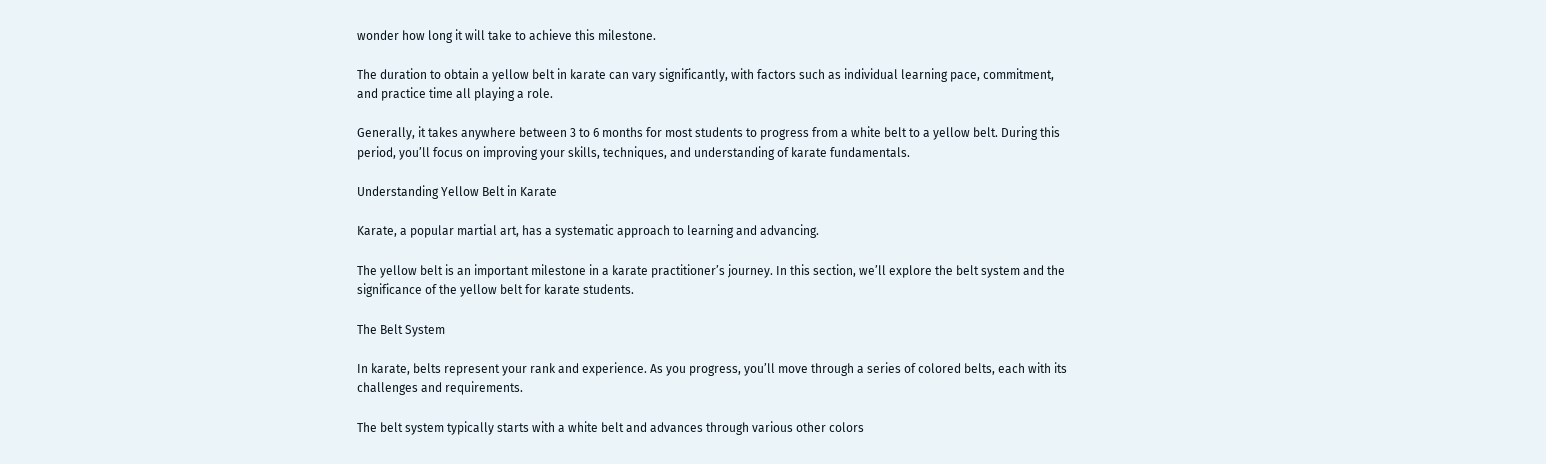wonder how long it will take to achieve this milestone.

The duration to obtain a yellow belt in karate can vary significantly, with factors such as individual learning pace, commitment, and practice time all playing a role.

Generally, it takes anywhere between 3 to 6 months for most students to progress from a white belt to a yellow belt. During this period, you’ll focus on improving your skills, techniques, and understanding of karate fundamentals.

Understanding Yellow Belt in Karate

Karate, a popular martial art, has a systematic approach to learning and advancing.

The yellow belt is an important milestone in a karate practitioner’s journey. In this section, we’ll explore the belt system and the significance of the yellow belt for karate students.

The Belt System

In karate, belts represent your rank and experience. As you progress, you’ll move through a series of colored belts, each with its challenges and requirements.

The belt system typically starts with a white belt and advances through various other colors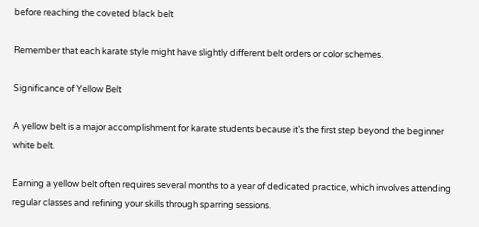before reaching the coveted black belt

Remember that each karate style might have slightly different belt orders or color schemes.

Significance of Yellow Belt

A yellow belt is a major accomplishment for karate students because it’s the first step beyond the beginner white belt.

Earning a yellow belt often requires several months to a year of dedicated practice, which involves attending regular classes and refining your skills through sparring sessions.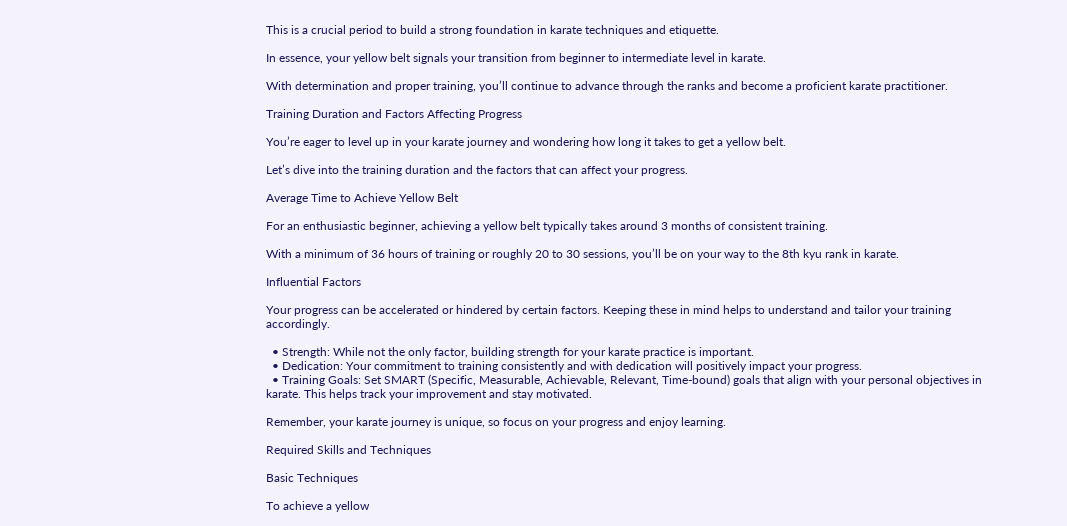This is a crucial period to build a strong foundation in karate techniques and etiquette.

In essence, your yellow belt signals your transition from beginner to intermediate level in karate.

With determination and proper training, you’ll continue to advance through the ranks and become a proficient karate practitioner.

Training Duration and Factors Affecting Progress

You’re eager to level up in your karate journey and wondering how long it takes to get a yellow belt.

Let’s dive into the training duration and the factors that can affect your progress.

Average Time to Achieve Yellow Belt

For an enthusiastic beginner, achieving a yellow belt typically takes around 3 months of consistent training.

With a minimum of 36 hours of training or roughly 20 to 30 sessions, you’ll be on your way to the 8th kyu rank in karate.

Influential Factors

Your progress can be accelerated or hindered by certain factors. Keeping these in mind helps to understand and tailor your training accordingly.

  • Strength: While not the only factor, building strength for your karate practice is important.
  • Dedication: Your commitment to training consistently and with dedication will positively impact your progress.
  • Training Goals: Set SMART (Specific, Measurable, Achievable, Relevant, Time-bound) goals that align with your personal objectives in karate. This helps track your improvement and stay motivated.

Remember, your karate journey is unique, so focus on your progress and enjoy learning.

Required Skills and Techniques

Basic Techniques

To achieve a yellow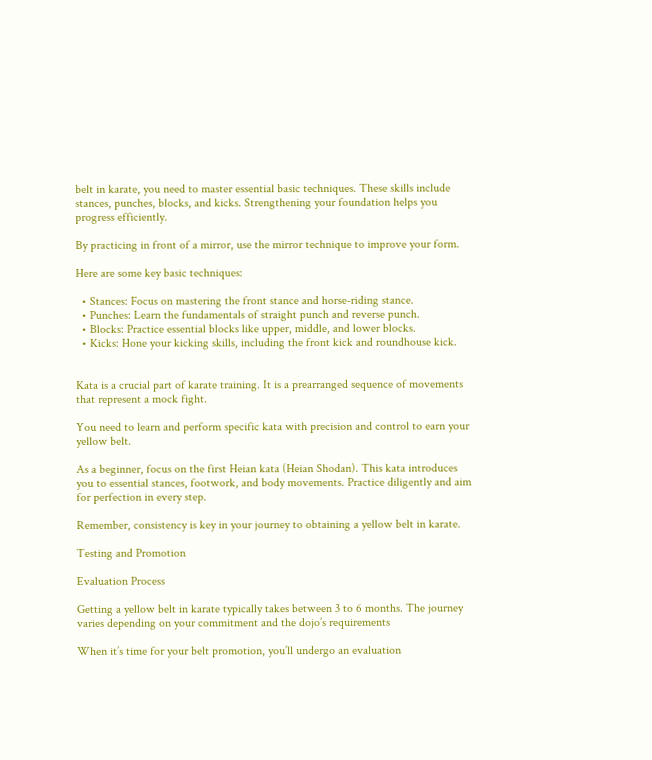belt in karate, you need to master essential basic techniques. These skills include stances, punches, blocks, and kicks. Strengthening your foundation helps you progress efficiently.

By practicing in front of a mirror, use the mirror technique to improve your form.

Here are some key basic techniques:

  • Stances: Focus on mastering the front stance and horse-riding stance.
  • Punches: Learn the fundamentals of straight punch and reverse punch.
  • Blocks: Practice essential blocks like upper, middle, and lower blocks.
  • Kicks: Hone your kicking skills, including the front kick and roundhouse kick.


Kata is a crucial part of karate training. It is a prearranged sequence of movements that represent a mock fight.

You need to learn and perform specific kata with precision and control to earn your yellow belt.

As a beginner, focus on the first Heian kata (Heian Shodan). This kata introduces you to essential stances, footwork, and body movements. Practice diligently and aim for perfection in every step.

Remember, consistency is key in your journey to obtaining a yellow belt in karate.

Testing and Promotion

Evaluation Process

Getting a yellow belt in karate typically takes between 3 to 6 months. The journey varies depending on your commitment and the dojo’s requirements

When it’s time for your belt promotion, you’ll undergo an evaluation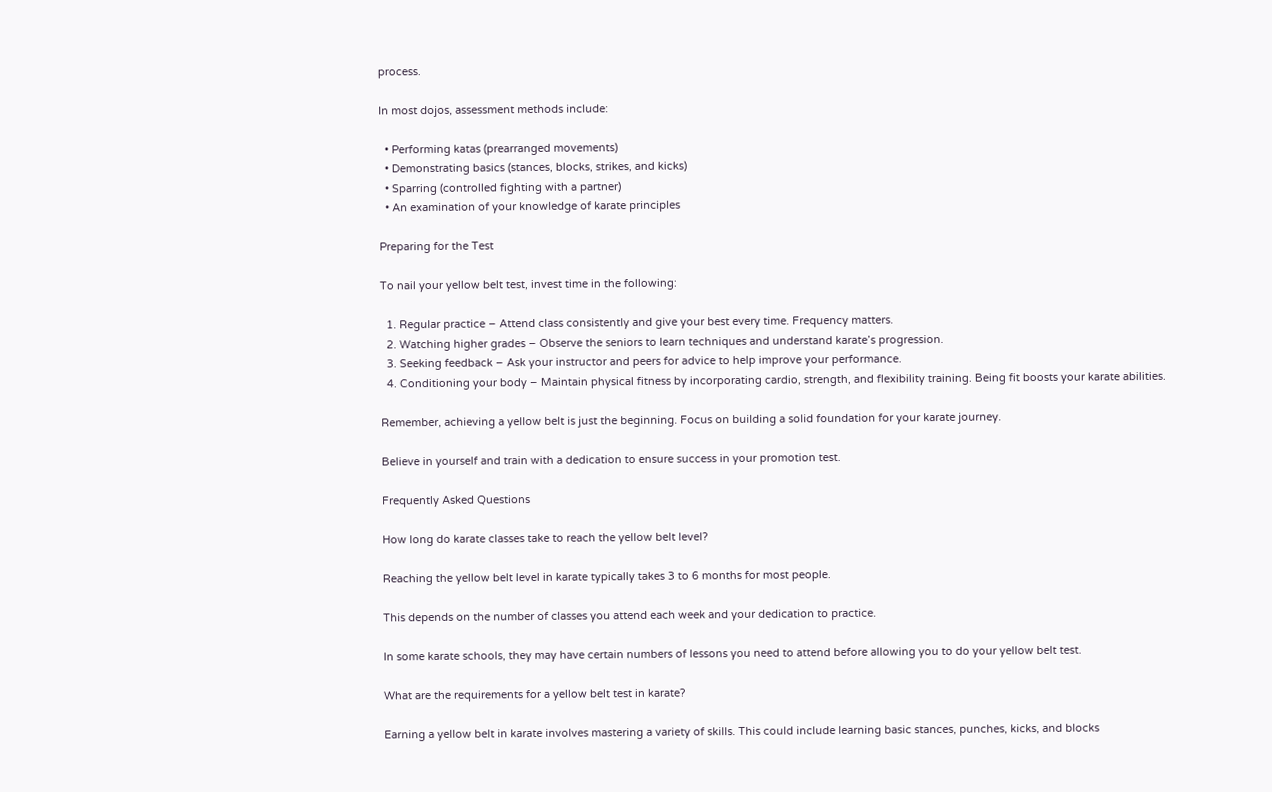process.

In most dojos, assessment methods include:

  • Performing katas (prearranged movements)
  • Demonstrating basics (stances, blocks, strikes, and kicks)
  • Sparring (controlled fighting with a partner)
  • An examination of your knowledge of karate principles

Preparing for the Test

To nail your yellow belt test, invest time in the following:

  1. Regular practice – Attend class consistently and give your best every time. Frequency matters.
  2. Watching higher grades – Observe the seniors to learn techniques and understand karate’s progression.
  3. Seeking feedback – Ask your instructor and peers for advice to help improve your performance.
  4. Conditioning your body – Maintain physical fitness by incorporating cardio, strength, and flexibility training. Being fit boosts your karate abilities.

Remember, achieving a yellow belt is just the beginning. Focus on building a solid foundation for your karate journey.

Believe in yourself and train with a dedication to ensure success in your promotion test.

Frequently Asked Questions

How long do karate classes take to reach the yellow belt level?

Reaching the yellow belt level in karate typically takes 3 to 6 months for most people.

This depends on the number of classes you attend each week and your dedication to practice.

In some karate schools, they may have certain numbers of lessons you need to attend before allowing you to do your yellow belt test.

What are the requirements for a yellow belt test in karate?

Earning a yellow belt in karate involves mastering a variety of skills. This could include learning basic stances, punches, kicks, and blocks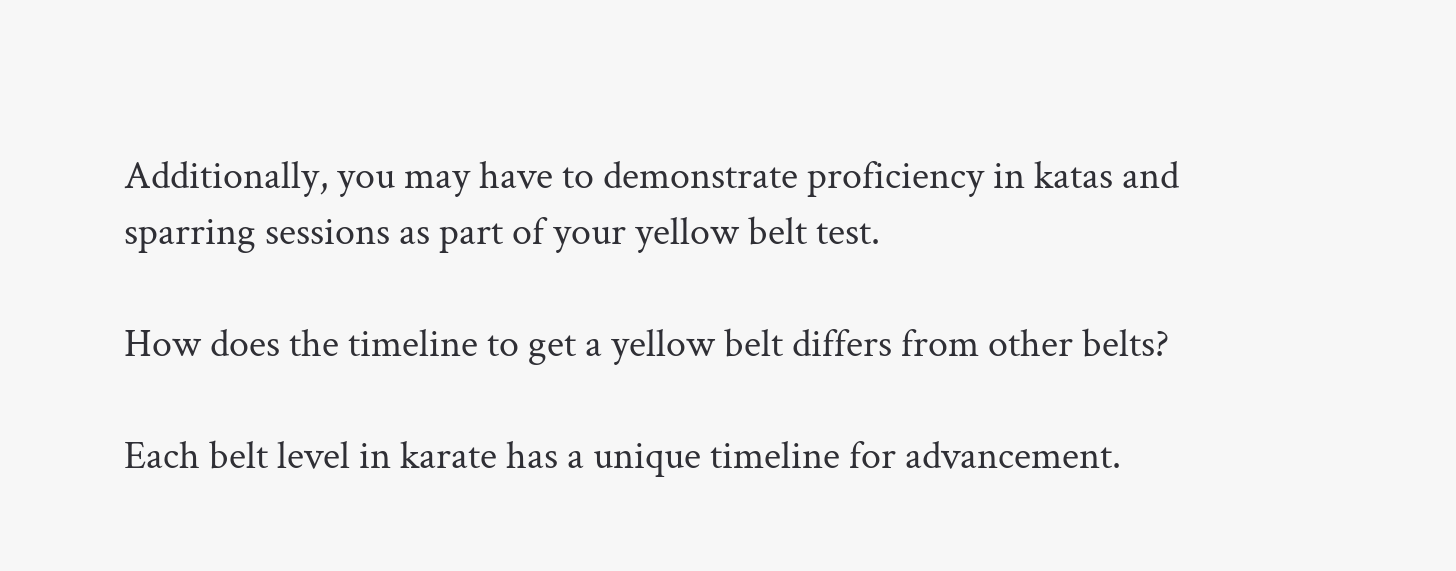Additionally, you may have to demonstrate proficiency in katas and sparring sessions as part of your yellow belt test.

How does the timeline to get a yellow belt differs from other belts?

Each belt level in karate has a unique timeline for advancement.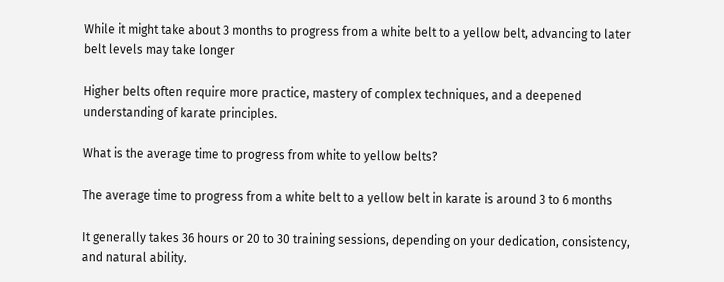While it might take about 3 months to progress from a white belt to a yellow belt, advancing to later belt levels may take longer

Higher belts often require more practice, mastery of complex techniques, and a deepened understanding of karate principles.

What is the average time to progress from white to yellow belts?

The average time to progress from a white belt to a yellow belt in karate is around 3 to 6 months

It generally takes 36 hours or 20 to 30 training sessions, depending on your dedication, consistency, and natural ability.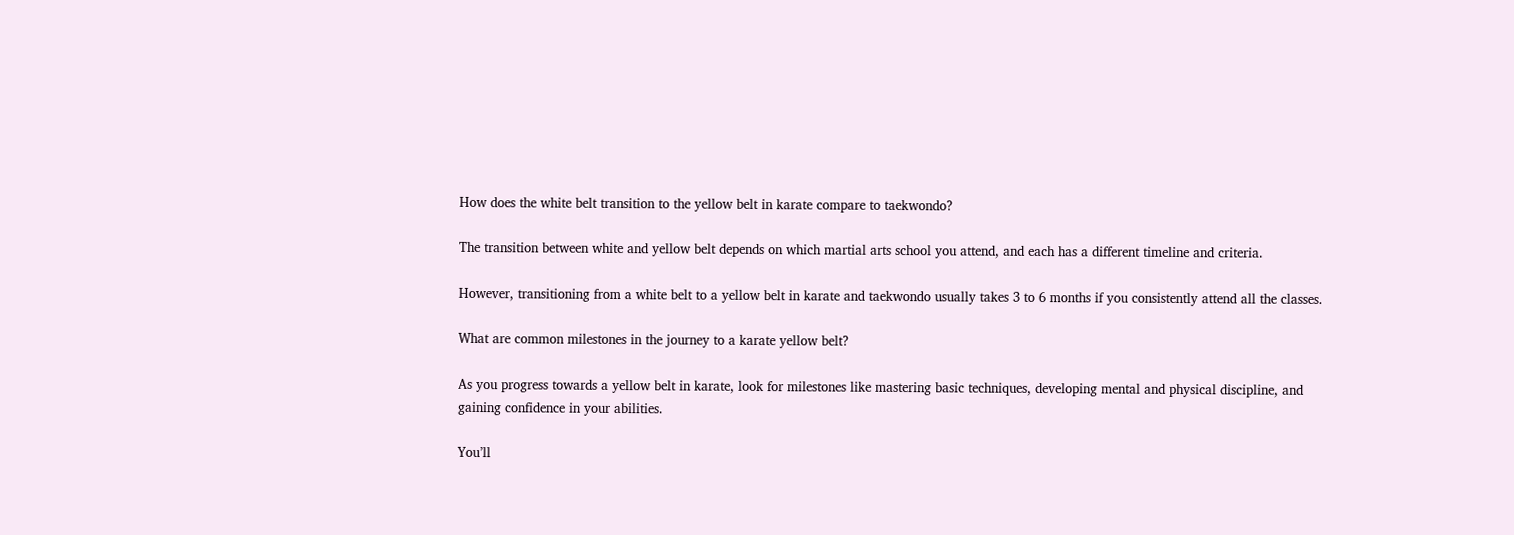How does the white belt transition to the yellow belt in karate compare to taekwondo?

The transition between white and yellow belt depends on which martial arts school you attend, and each has a different timeline and criteria.

However, transitioning from a white belt to a yellow belt in karate and taekwondo usually takes 3 to 6 months if you consistently attend all the classes.

What are common milestones in the journey to a karate yellow belt?

As you progress towards a yellow belt in karate, look for milestones like mastering basic techniques, developing mental and physical discipline, and gaining confidence in your abilities.

You’ll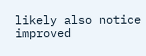likely also notice improved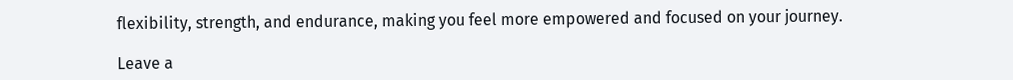flexibility, strength, and endurance, making you feel more empowered and focused on your journey.

Leave a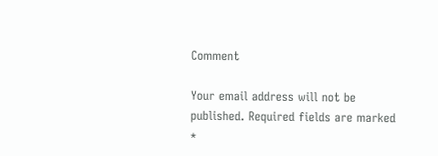Comment

Your email address will not be published. Required fields are marked *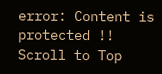error: Content is protected !!
Scroll to Top